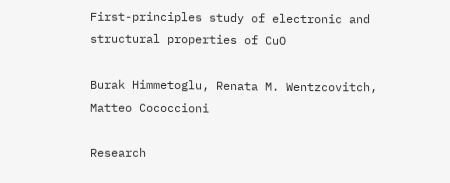First-principles study of electronic and structural properties of CuO

Burak Himmetoglu, Renata M. Wentzcovitch, Matteo Cococcioni

Research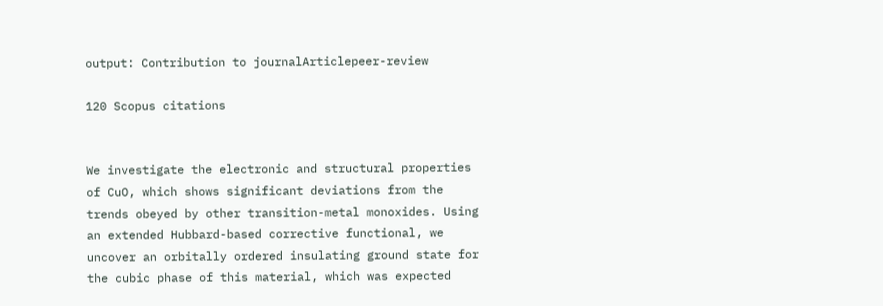output: Contribution to journalArticlepeer-review

120 Scopus citations


We investigate the electronic and structural properties of CuO, which shows significant deviations from the trends obeyed by other transition-metal monoxides. Using an extended Hubbard-based corrective functional, we uncover an orbitally ordered insulating ground state for the cubic phase of this material, which was expected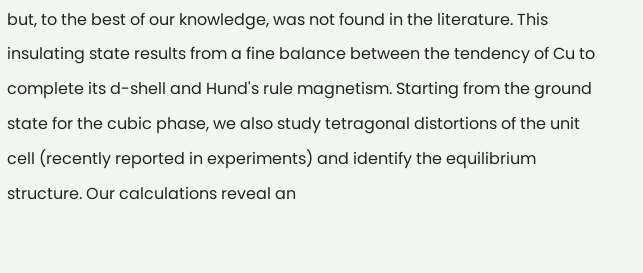but, to the best of our knowledge, was not found in the literature. This insulating state results from a fine balance between the tendency of Cu to complete its d-shell and Hund's rule magnetism. Starting from the ground state for the cubic phase, we also study tetragonal distortions of the unit cell (recently reported in experiments) and identify the equilibrium structure. Our calculations reveal an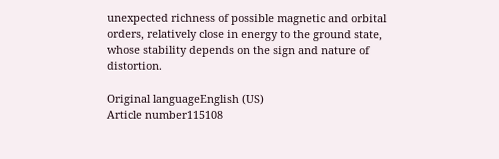unexpected richness of possible magnetic and orbital orders, relatively close in energy to the ground state, whose stability depends on the sign and nature of distortion.

Original languageEnglish (US)
Article number115108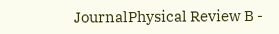JournalPhysical Review B -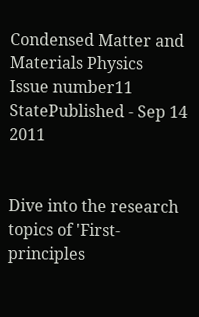Condensed Matter and Materials Physics
Issue number11
StatePublished - Sep 14 2011


Dive into the research topics of 'First-principles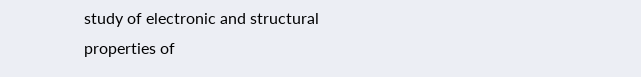study of electronic and structural properties of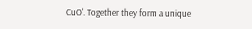CuO'. Together they form a unique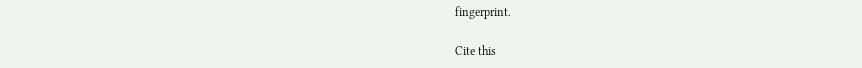fingerprint.

Cite this